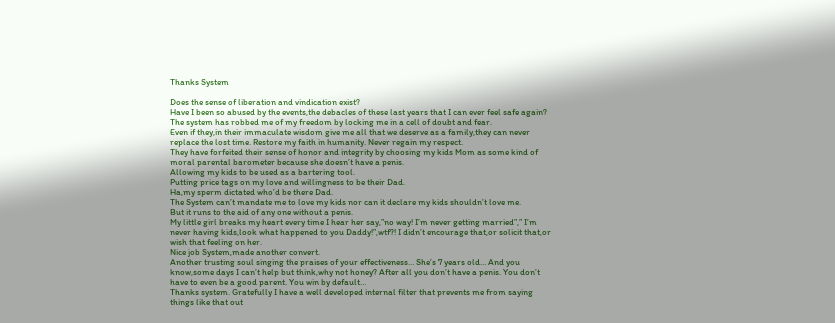Thanks System

Does the sense of liberation and vindication exist?
Have I been so abused by the events,the debacles of these last years that I can ever feel safe again?
The system has robbed me of my freedom by locking me in a cell of doubt and fear.
Even if they,in their immaculate wisdom give me all that we deserve as a family,they can never replace the lost time. Restore my faith in humanity. Never regain my respect.
They have forfeited their sense of honor and integrity by choosing my kids Mom as some kind of moral parental barometer because she doesn’t have a penis.
Allowing my kids to be used as a bartering tool.
Putting price tags on my love and willingness to be their Dad.
Ha,my sperm dictated who’d be there Dad.
The System can’t mandate me to love my kids nor can it declare my kids shouldn’t love me.
But it runs to the aid of any one without a penis.
My little girl breaks my heart every time I hear her say,”no way! I’m never getting married”,” I’m never having kids,look what happened to you Daddy!”,wtf?! I didn’t encourage that,or solicit that,or wish that feeling on her.
Nice job System,made another convert.
Another trusting soul singing the praises of your effectiveness… She’s 7 years old… And you know,some days I can’t help but think,why not honey? After all you don’t have a penis. You don’t have to even be a good parent. You win by default…
Thanks system. Gratefully I have a well developed internal filter that prevents me from saying things like that out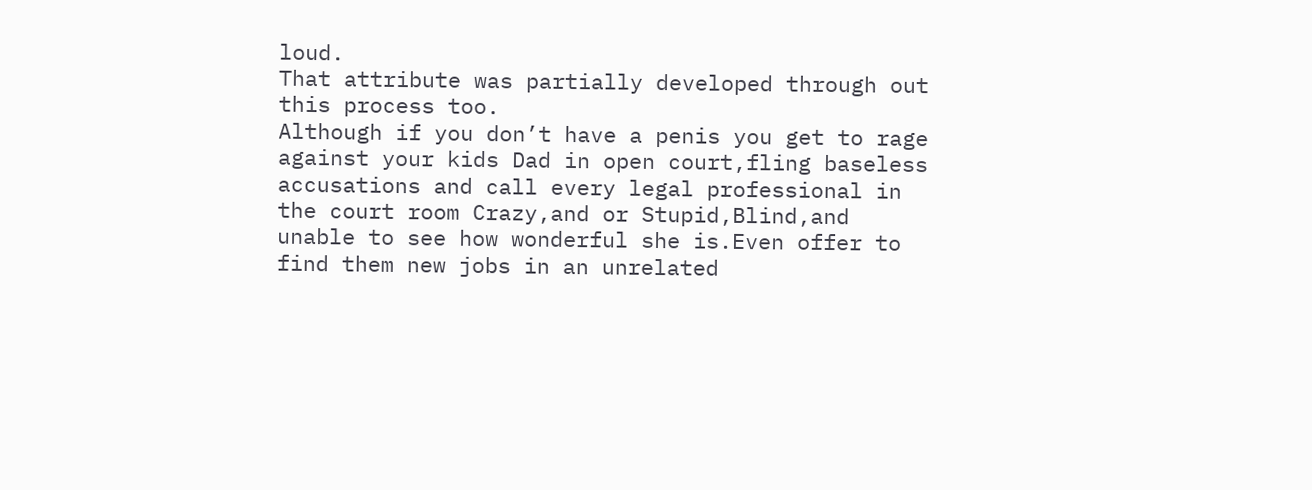loud.
That attribute was partially developed through out this process too.
Although if you don’t have a penis you get to rage against your kids Dad in open court,fling baseless accusations and call every legal professional in the court room Crazy,and or Stupid,Blind,and unable to see how wonderful she is.Even offer to find them new jobs in an unrelated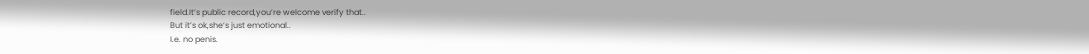field.It’s public record,you’re welcome verify that..
But it’s ok,she’s just emotional..
I.e. no penis.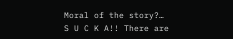Moral of the story?…
S U C K A!! There are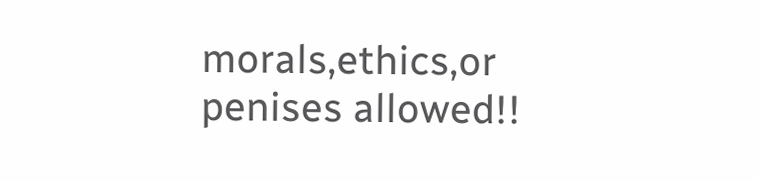morals,ethics,or penises allowed!!